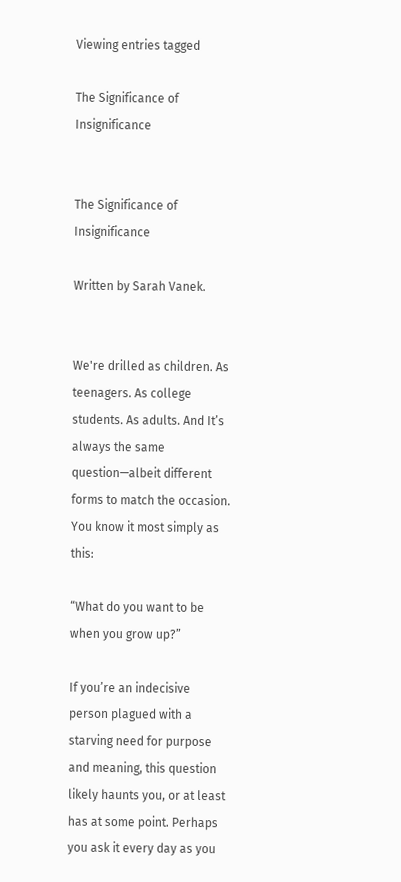Viewing entries tagged

The Significance of Insignificance


The Significance of Insignificance

Written by Sarah Vanek.


We're drilled as children. As teenagers. As college students. As adults. And It’s always the same question—albeit different forms to match the occasion. You know it most simply as this:

“What do you want to be when you grow up?”

If you’re an indecisive person plagued with a starving need for purpose and meaning, this question likely haunts you, or at least has at some point. Perhaps you ask it every day as you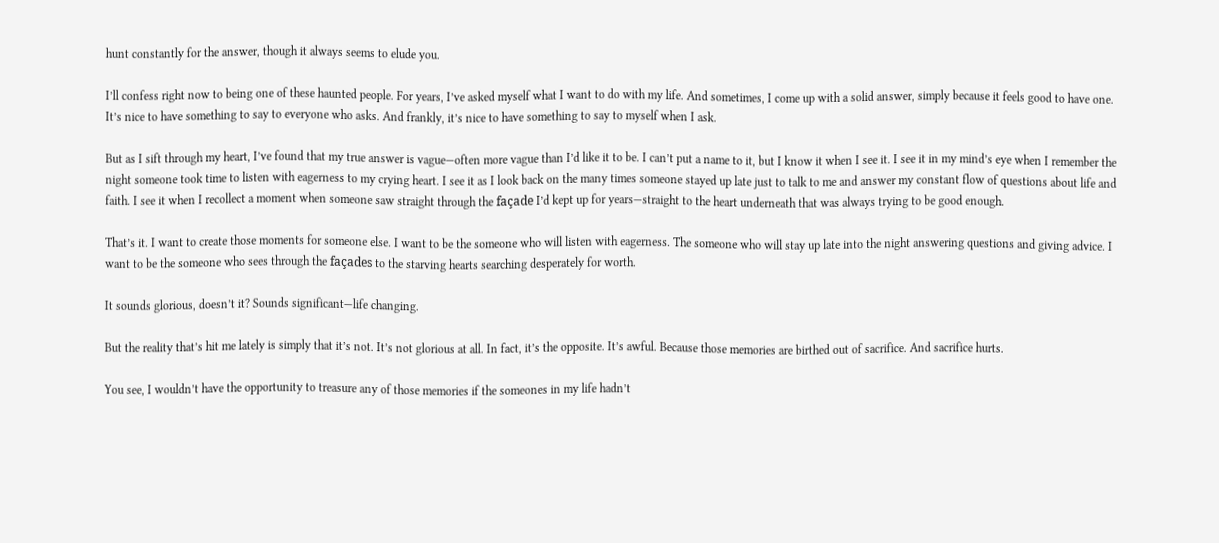hunt constantly for the answer, though it always seems to elude you.

I’ll confess right now to being one of these haunted people. For years, I’ve asked myself what I want to do with my life. And sometimes, I come up with a solid answer, simply because it feels good to have one. It’s nice to have something to say to everyone who asks. And frankly, it’s nice to have something to say to myself when I ask.

But as I sift through my heart, I’ve found that my true answer is vague—often more vague than I’d like it to be. I can’t put a name to it, but I know it when I see it. I see it in my mind’s eye when I remember the night someone took time to listen with eagerness to my crying heart. I see it as I look back on the many times someone stayed up late just to talk to me and answer my constant flow of questions about life and faith. I see it when I recollect a moment when someone saw straight through the façade I’d kept up for years—straight to the heart underneath that was always trying to be good enough.

That’s it. I want to create those moments for someone else. I want to be the someone who will listen with eagerness. The someone who will stay up late into the night answering questions and giving advice. I want to be the someone who sees through the façades to the starving hearts searching desperately for worth.

It sounds glorious, doesn’t it? Sounds significant—life changing.

But the reality that’s hit me lately is simply that it’s not. It’s not glorious at all. In fact, it’s the opposite. It’s awful. Because those memories are birthed out of sacrifice. And sacrifice hurts.

You see, I wouldn’t have the opportunity to treasure any of those memories if the someones in my life hadn’t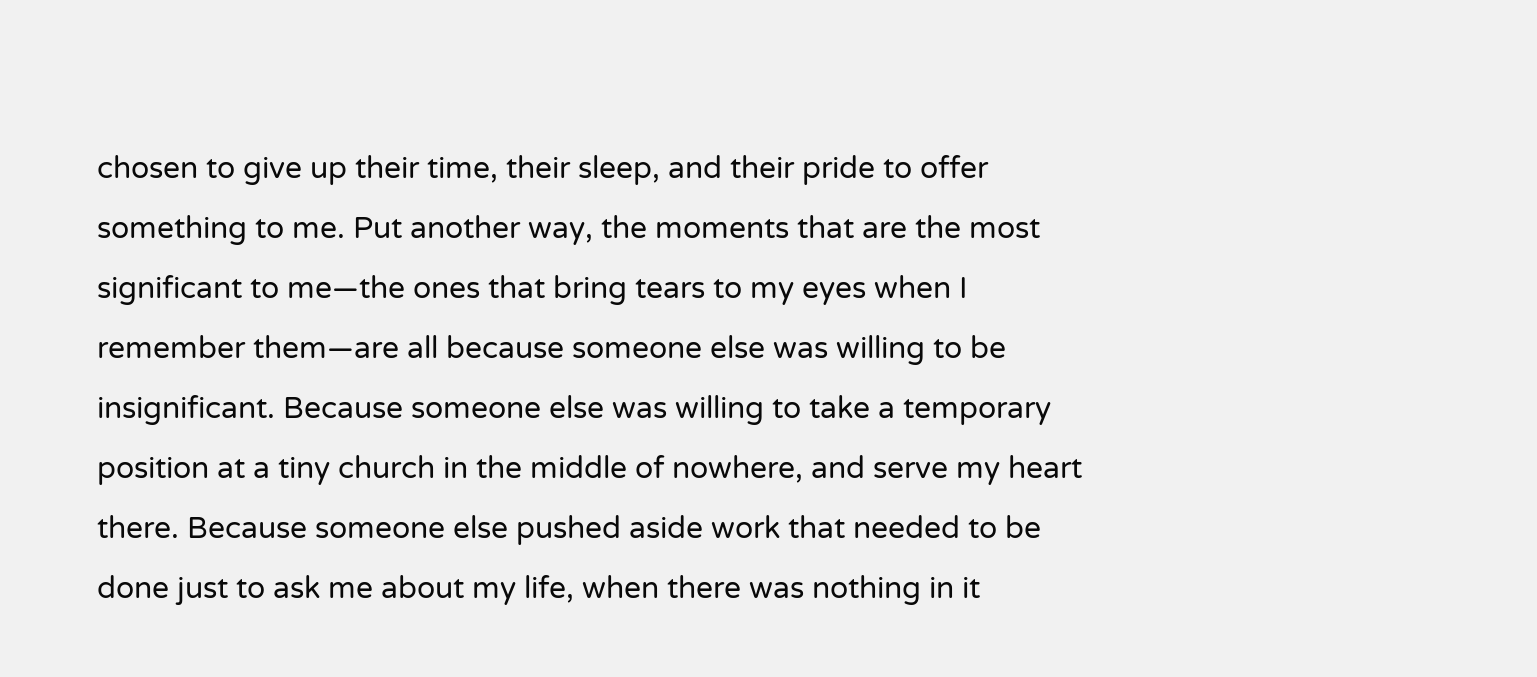chosen to give up their time, their sleep, and their pride to offer something to me. Put another way, the moments that are the most significant to me—the ones that bring tears to my eyes when I remember them—are all because someone else was willing to be insignificant. Because someone else was willing to take a temporary position at a tiny church in the middle of nowhere, and serve my heart there. Because someone else pushed aside work that needed to be done just to ask me about my life, when there was nothing in it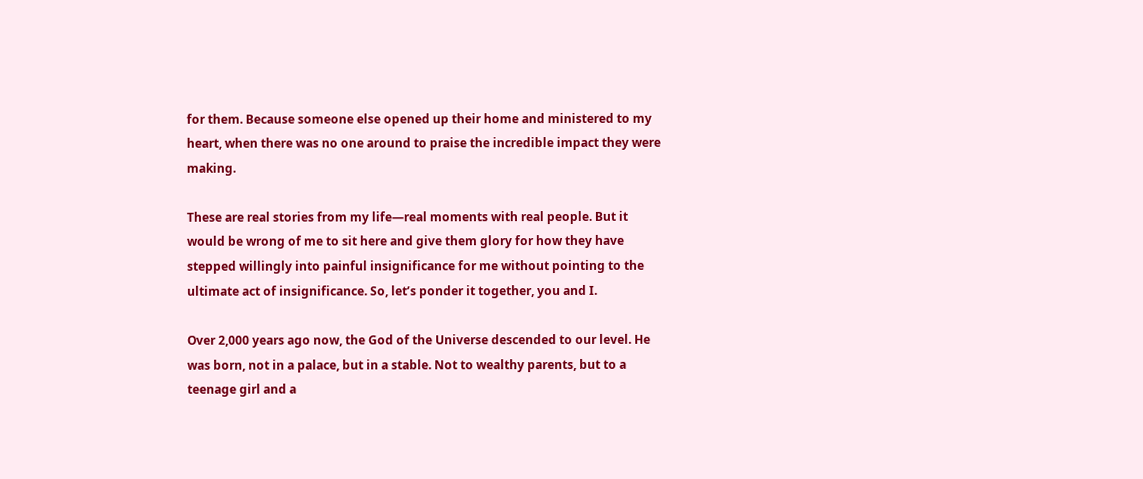for them. Because someone else opened up their home and ministered to my heart, when there was no one around to praise the incredible impact they were making.

These are real stories from my life—real moments with real people. But it would be wrong of me to sit here and give them glory for how they have stepped willingly into painful insignificance for me without pointing to the ultimate act of insignificance. So, let’s ponder it together, you and I.

Over 2,000 years ago now, the God of the Universe descended to our level. He was born, not in a palace, but in a stable. Not to wealthy parents, but to a teenage girl and a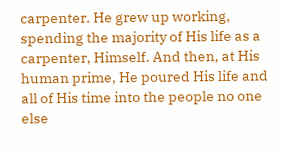carpenter. He grew up working, spending the majority of His life as a carpenter, Himself. And then, at His human prime, He poured His life and all of His time into the people no one else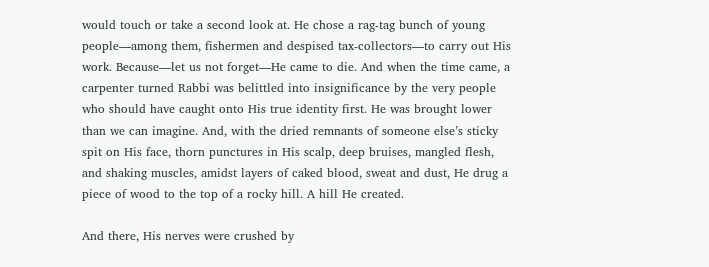would touch or take a second look at. He chose a rag-tag bunch of young people—among them, fishermen and despised tax-collectors—to carry out His work. Because—let us not forget—He came to die. And when the time came, a carpenter turned Rabbi was belittled into insignificance by the very people who should have caught onto His true identity first. He was brought lower than we can imagine. And, with the dried remnants of someone else’s sticky spit on His face, thorn punctures in His scalp, deep bruises, mangled flesh, and shaking muscles, amidst layers of caked blood, sweat and dust, He drug a piece of wood to the top of a rocky hill. A hill He created.

And there, His nerves were crushed by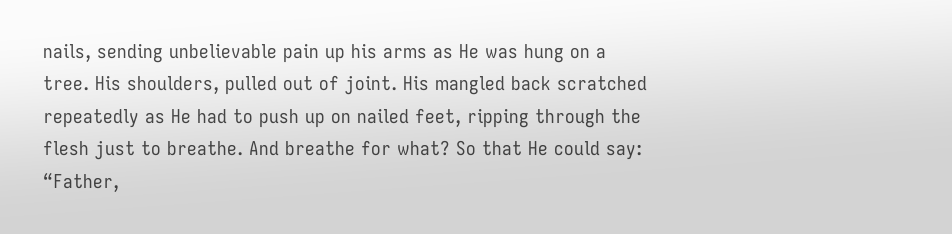nails, sending unbelievable pain up his arms as He was hung on a tree. His shoulders, pulled out of joint. His mangled back scratched repeatedly as He had to push up on nailed feet, ripping through the flesh just to breathe. And breathe for what? So that He could say: “Father,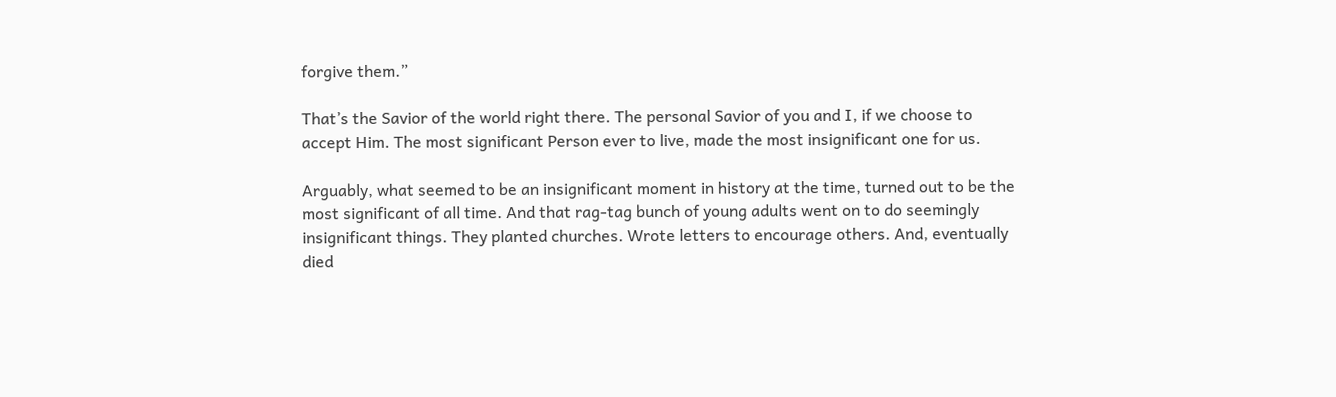forgive them.”

That’s the Savior of the world right there. The personal Savior of you and I, if we choose to accept Him. The most significant Person ever to live, made the most insignificant one for us.

Arguably, what seemed to be an insignificant moment in history at the time, turned out to be the most significant of all time. And that rag-tag bunch of young adults went on to do seemingly insignificant things. They planted churches. Wrote letters to encourage others. And, eventually died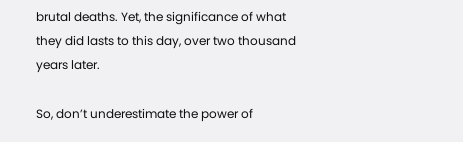brutal deaths. Yet, the significance of what they did lasts to this day, over two thousand years later.

So, don’t underestimate the power of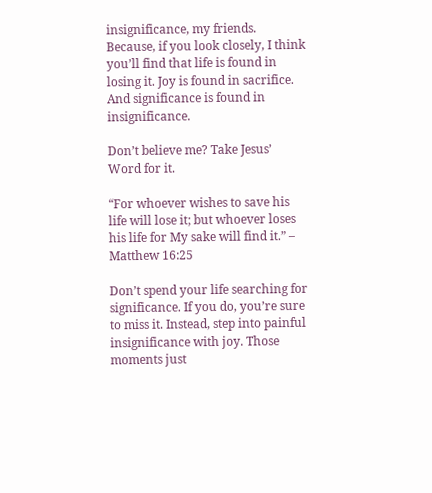insignificance, my friends. Because, if you look closely, I think you’ll find that life is found in losing it. Joy is found in sacrifice. And significance is found in insignificance.

Don’t believe me? Take Jesus’ Word for it.

“For whoever wishes to save his life will lose it; but whoever loses his life for My sake will find it.” – Matthew 16:25

Don’t spend your life searching for significance. If you do, you’re sure to miss it. Instead, step into painful insignificance with joy. Those moments just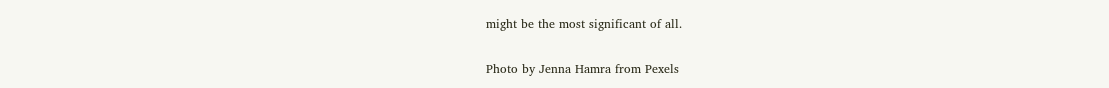might be the most significant of all.


Photo by Jenna Hamra from Pexels